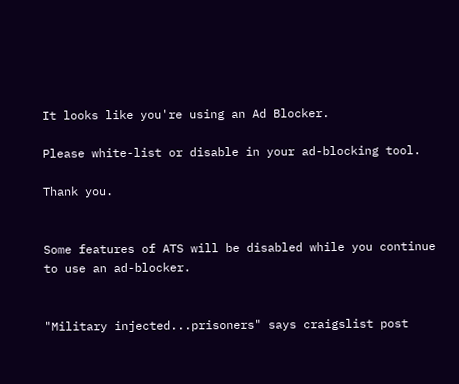It looks like you're using an Ad Blocker.

Please white-list or disable in your ad-blocking tool.

Thank you.


Some features of ATS will be disabled while you continue to use an ad-blocker.


"Military injected...prisoners" says craigslist post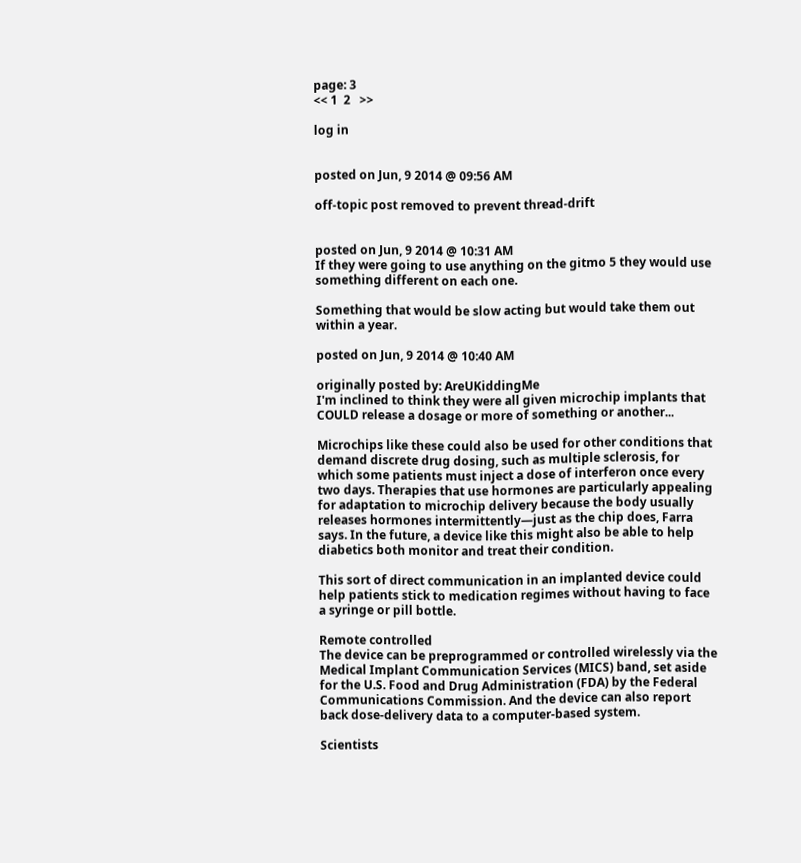page: 3
<< 1  2   >>

log in


posted on Jun, 9 2014 @ 09:56 AM

off-topic post removed to prevent thread-drift


posted on Jun, 9 2014 @ 10:31 AM
If they were going to use anything on the gitmo 5 they would use something different on each one.

Something that would be slow acting but would take them out within a year.

posted on Jun, 9 2014 @ 10:40 AM

originally posted by: AreUKiddingMe
I'm inclined to think they were all given microchip implants that COULD release a dosage or more of something or another...

Microchips like these could also be used for other conditions that demand discrete drug dosing, such as multiple sclerosis, for which some patients must inject a dose of interferon once every two days. Therapies that use hormones are particularly appealing for adaptation to microchip delivery because the body usually releases hormones intermittently—just as the chip does, Farra says. In the future, a device like this might also be able to help diabetics both monitor and treat their condition.

This sort of direct communication in an implanted device could help patients stick to medication regimes without having to face a syringe or pill bottle.

Remote controlled
The device can be preprogrammed or controlled wirelessly via the Medical Implant Communication Services (MICS) band, set aside for the U.S. Food and Drug Administration (FDA) by the Federal Communications Commission. And the device can also report back dose-delivery data to a computer-based system.

Scientists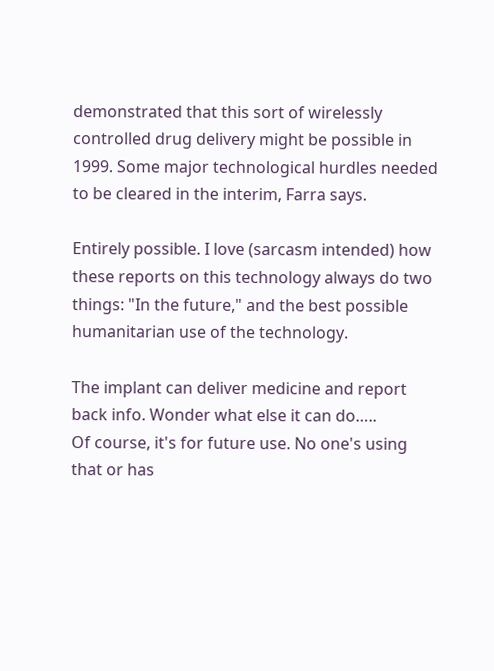demonstrated that this sort of wirelessly controlled drug delivery might be possible in 1999. Some major technological hurdles needed to be cleared in the interim, Farra says.

Entirely possible. I love (sarcasm intended) how these reports on this technology always do two things: "In the future," and the best possible humanitarian use of the technology.

The implant can deliver medicine and report back info. Wonder what else it can do…..
Of course, it's for future use. No one's using that or has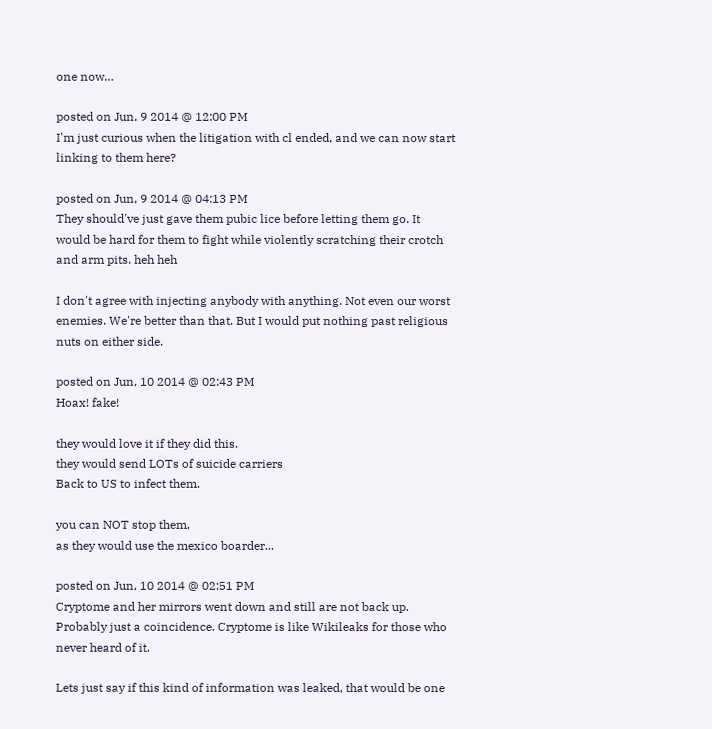one now…

posted on Jun, 9 2014 @ 12:00 PM
I'm just curious when the litigation with cl ended, and we can now start linking to them here?

posted on Jun, 9 2014 @ 04:13 PM
They should've just gave them pubic lice before letting them go. It would be hard for them to fight while violently scratching their crotch and arm pits. heh heh

I don't agree with injecting anybody with anything. Not even our worst enemies. We're better than that. But I would put nothing past religious nuts on either side.

posted on Jun, 10 2014 @ 02:43 PM
Hoax! fake!

they would love it if they did this.
they would send LOTs of suicide carriers
Back to US to infect them.

you can NOT stop them,
as they would use the mexico boarder...

posted on Jun, 10 2014 @ 02:51 PM
Cryptome and her mirrors went down and still are not back up. Probably just a coincidence. Cryptome is like Wikileaks for those who never heard of it.

Lets just say if this kind of information was leaked, that would be one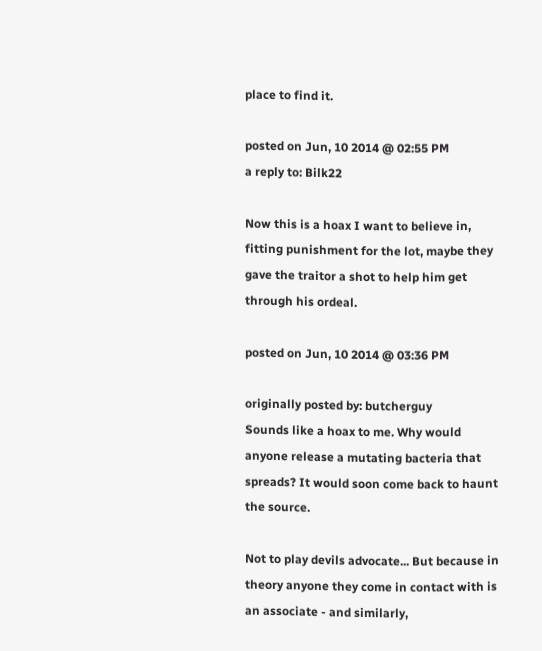place to find it.

posted on Jun, 10 2014 @ 02:55 PM
a reply to: Bilk22

Now this is a hoax I want to believe in, fitting punishment for the lot, maybe they gave the traitor a shot to help him get through his ordeal.

posted on Jun, 10 2014 @ 03:36 PM

originally posted by: butcherguy
Sounds like a hoax to me. Why would anyone release a mutating bacteria that spreads? It would soon come back to haunt the source.

Not to play devils advocate... But because in theory anyone they come in contact with is an associate - and similarly,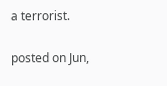a terrorist.

posted on Jun,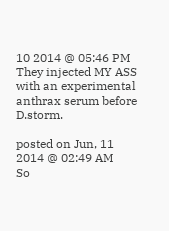10 2014 @ 05:46 PM
They injected MY ASS with an experimental anthrax serum before D.storm.

posted on Jun, 11 2014 @ 02:49 AM
So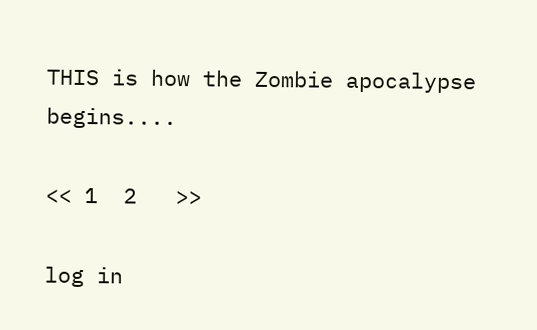THIS is how the Zombie apocalypse begins....

<< 1  2   >>

log in